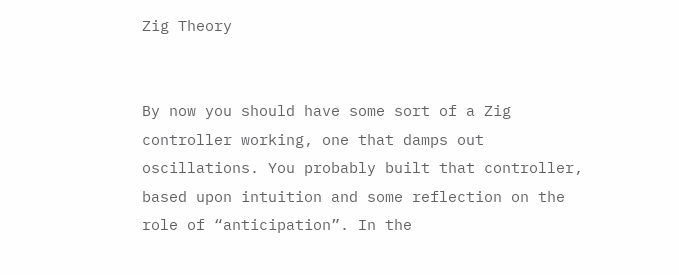Zig Theory


By now you should have some sort of a Zig controller working, one that damps out oscillations. You probably built that controller, based upon intuition and some reflection on the role of “anticipation”. In the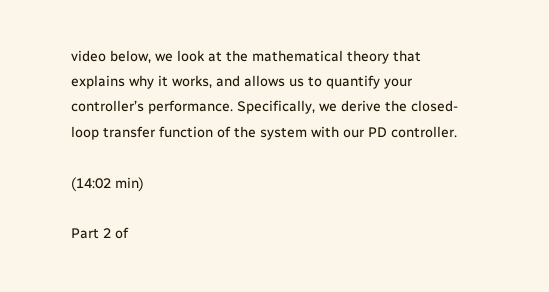video below, we look at the mathematical theory that explains why it works, and allows us to quantify your controller’s performance. Specifically, we derive the closed-loop transfer function of the system with our PD controller.

(14:02 min)

Part 2 of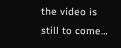the video is still to come…